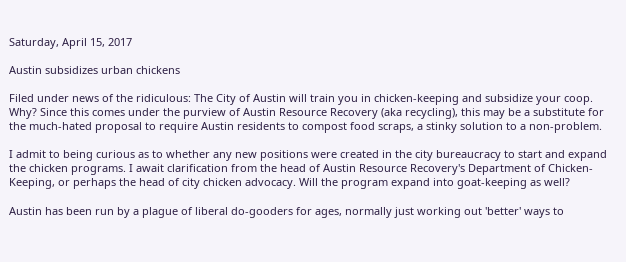Saturday, April 15, 2017

Austin subsidizes urban chickens

Filed under news of the ridiculous: The City of Austin will train you in chicken-keeping and subsidize your coop. Why? Since this comes under the purview of Austin Resource Recovery (aka recycling), this may be a substitute for the much-hated proposal to require Austin residents to compost food scraps, a stinky solution to a non-problem.

I admit to being curious as to whether any new positions were created in the city bureaucracy to start and expand the chicken programs. I await clarification from the head of Austin Resource Recovery's Department of Chicken-Keeping, or perhaps the head of city chicken advocacy. Will the program expand into goat-keeping as well?

Austin has been run by a plague of liberal do-gooders for ages, normally just working out 'better' ways to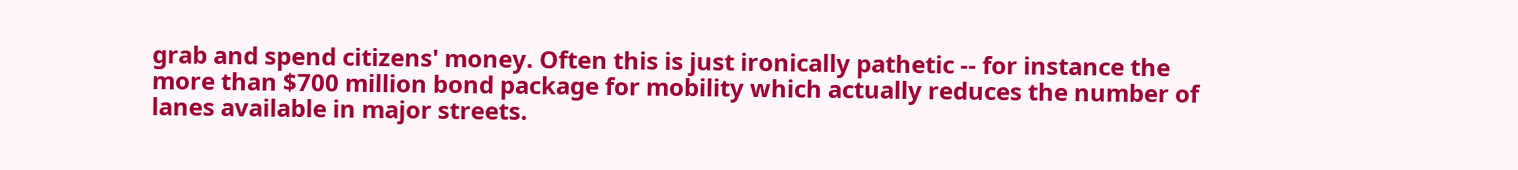grab and spend citizens' money. Often this is just ironically pathetic -- for instance the more than $700 million bond package for mobility which actually reduces the number of lanes available in major streets.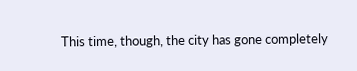This time, though, the city has gone completely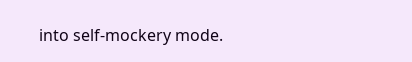into self-mockery mode.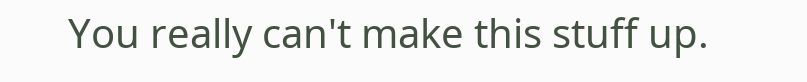You really can't make this stuff up.